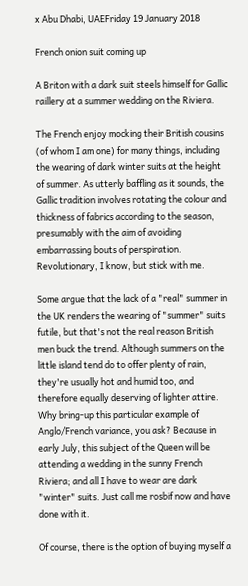x Abu Dhabi, UAEFriday 19 January 2018

French onion suit coming up

A Briton with a dark suit steels himself for Gallic raillery at a summer wedding on the Riviera.

The French enjoy mocking their British cousins (of whom I am one) for many things, including the wearing of dark winter suits at the height of summer. As utterly baffling as it sounds, the Gallic tradition involves rotating the colour and thickness of fabrics according to the season, presumably with the aim of avoiding embarrassing bouts of perspiration. Revolutionary, I know, but stick with me.

Some argue that the lack of a "real" summer in the UK renders the wearing of "summer" suits futile, but that's not the real reason British men buck the trend. Although summers on the little island tend do to offer plenty of rain, they're usually hot and humid too, and therefore equally deserving of lighter attire. Why bring-up this particular example of Anglo/French variance, you ask? Because in early July, this subject of the Queen will be attending a wedding in the sunny French Riviera; and all I have to wear are dark "winter" suits. Just call me rosbif now and have done with it.

Of course, there is the option of buying myself a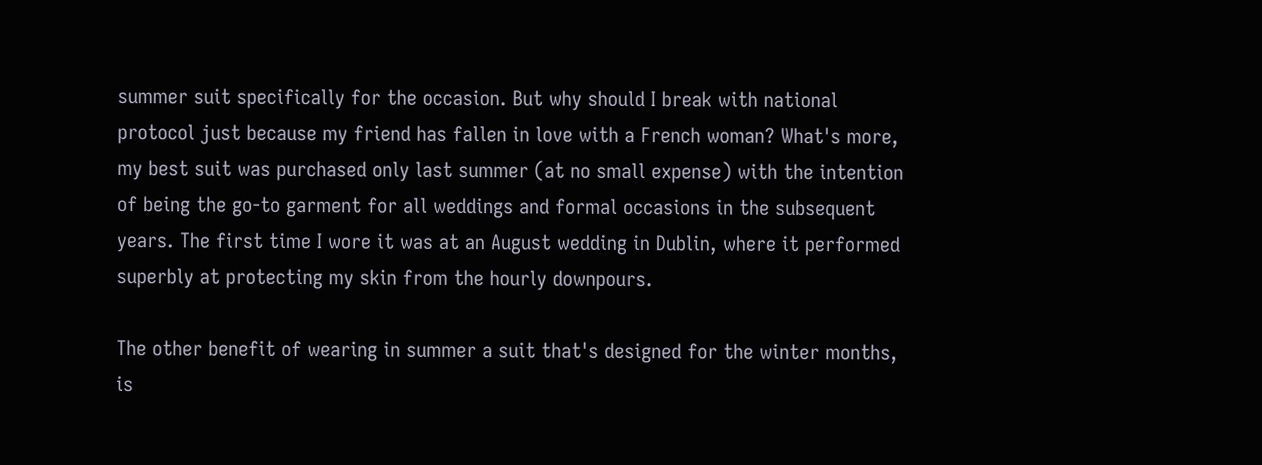summer suit specifically for the occasion. But why should I break with national protocol just because my friend has fallen in love with a French woman? What's more, my best suit was purchased only last summer (at no small expense) with the intention of being the go-to garment for all weddings and formal occasions in the subsequent years. The first time I wore it was at an August wedding in Dublin, where it performed superbly at protecting my skin from the hourly downpours.

The other benefit of wearing in summer a suit that's designed for the winter months, is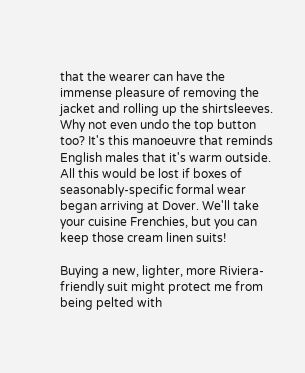that the wearer can have the immense pleasure of removing the jacket and rolling up the shirtsleeves. Why not even undo the top button too? It's this manoeuvre that reminds English males that it's warm outside. All this would be lost if boxes of seasonably-specific formal wear began arriving at Dover. We'll take your cuisine Frenchies, but you can keep those cream linen suits!

Buying a new, lighter, more Riviera-friendly suit might protect me from being pelted with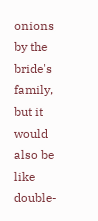onions by the bride's family, but it would also be like double-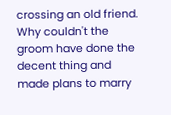crossing an old friend. Why couldn't the groom have done the decent thing and made plans to marry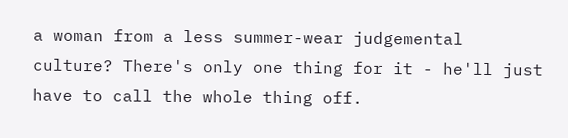a woman from a less summer-wear judgemental culture? There's only one thing for it - he'll just have to call the whole thing off.